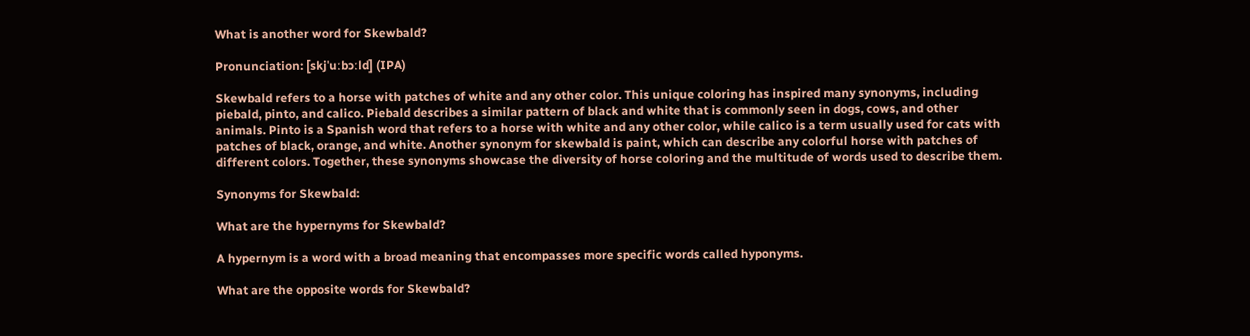What is another word for Skewbald?

Pronunciation: [skjˈuːbɔːld] (IPA)

Skewbald refers to a horse with patches of white and any other color. This unique coloring has inspired many synonyms, including piebald, pinto, and calico. Piebald describes a similar pattern of black and white that is commonly seen in dogs, cows, and other animals. Pinto is a Spanish word that refers to a horse with white and any other color, while calico is a term usually used for cats with patches of black, orange, and white. Another synonym for skewbald is paint, which can describe any colorful horse with patches of different colors. Together, these synonyms showcase the diversity of horse coloring and the multitude of words used to describe them.

Synonyms for Skewbald:

What are the hypernyms for Skewbald?

A hypernym is a word with a broad meaning that encompasses more specific words called hyponyms.

What are the opposite words for Skewbald?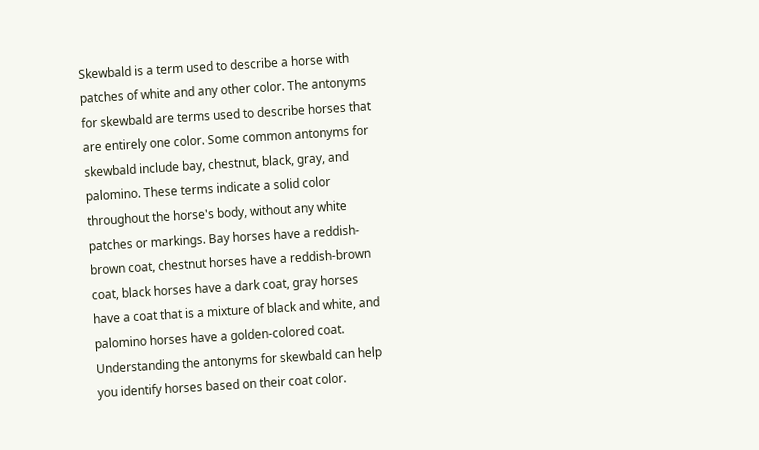Skewbald is a term used to describe a horse with patches of white and any other color. The antonyms for skewbald are terms used to describe horses that are entirely one color. Some common antonyms for skewbald include bay, chestnut, black, gray, and palomino. These terms indicate a solid color throughout the horse's body, without any white patches or markings. Bay horses have a reddish-brown coat, chestnut horses have a reddish-brown coat, black horses have a dark coat, gray horses have a coat that is a mixture of black and white, and palomino horses have a golden-colored coat. Understanding the antonyms for skewbald can help you identify horses based on their coat color.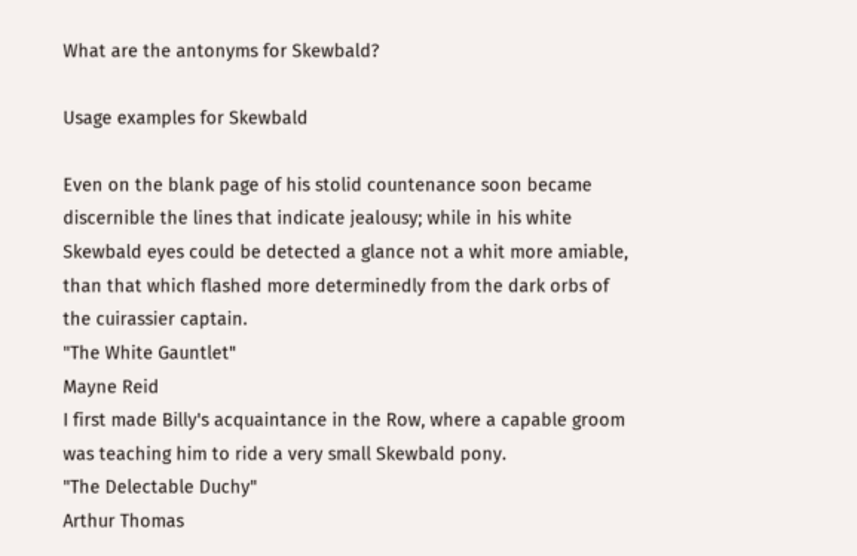What are the antonyms for Skewbald?

Usage examples for Skewbald

Even on the blank page of his stolid countenance soon became discernible the lines that indicate jealousy; while in his white Skewbald eyes could be detected a glance not a whit more amiable, than that which flashed more determinedly from the dark orbs of the cuirassier captain.
"The White Gauntlet"
Mayne Reid
I first made Billy's acquaintance in the Row, where a capable groom was teaching him to ride a very small Skewbald pony.
"The Delectable Duchy"
Arthur Thomas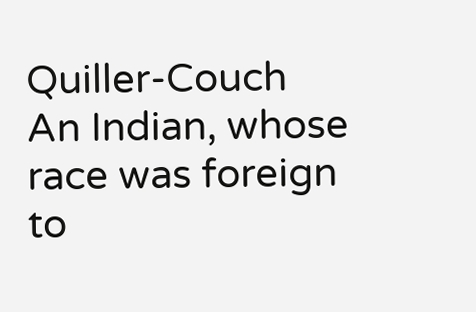Quiller-Couch
An Indian, whose race was foreign to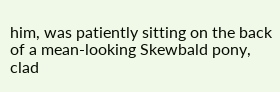him, was patiently sitting on the back of a mean-looking Skewbald pony, clad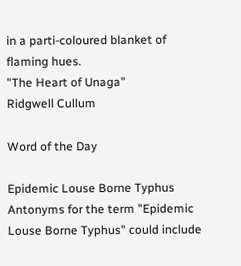in a parti-coloured blanket of flaming hues.
"The Heart of Unaga"
Ridgwell Cullum

Word of the Day

Epidemic Louse Borne Typhus
Antonyms for the term "Epidemic Louse Borne Typhus" could include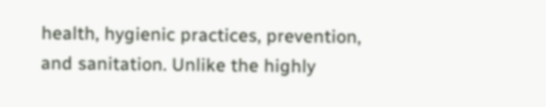health, hygienic practices, prevention, and sanitation. Unlike the highly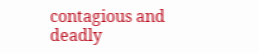contagious and deadly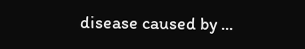disease caused by ...